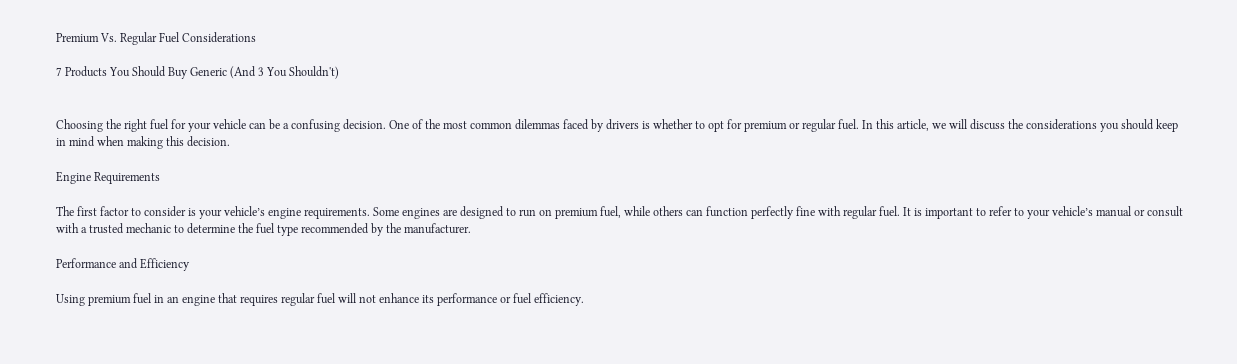Premium Vs. Regular Fuel Considerations

7 Products You Should Buy Generic (And 3 You Shouldn't)


Choosing the right fuel for your vehicle can be a confusing decision. One of the most common dilemmas faced by drivers is whether to opt for premium or regular fuel. In this article, we will discuss the considerations you should keep in mind when making this decision.

Engine Requirements

The first factor to consider is your vehicle’s engine requirements. Some engines are designed to run on premium fuel, while others can function perfectly fine with regular fuel. It is important to refer to your vehicle’s manual or consult with a trusted mechanic to determine the fuel type recommended by the manufacturer.

Performance and Efficiency

Using premium fuel in an engine that requires regular fuel will not enhance its performance or fuel efficiency.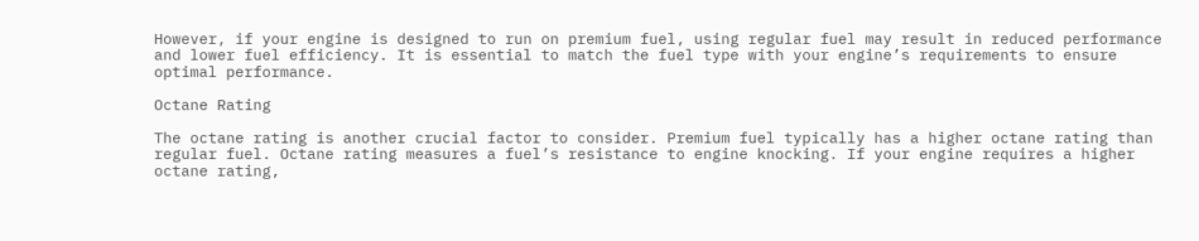However, if your engine is designed to run on premium fuel, using regular fuel may result in reduced performance and lower fuel efficiency. It is essential to match the fuel type with your engine’s requirements to ensure optimal performance.

Octane Rating

The octane rating is another crucial factor to consider. Premium fuel typically has a higher octane rating than regular fuel. Octane rating measures a fuel’s resistance to engine knocking. If your engine requires a higher octane rating,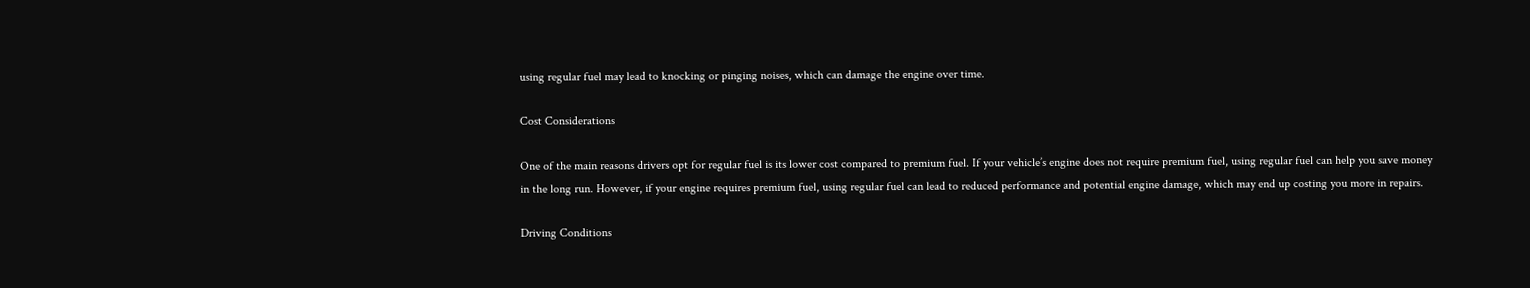using regular fuel may lead to knocking or pinging noises, which can damage the engine over time.

Cost Considerations

One of the main reasons drivers opt for regular fuel is its lower cost compared to premium fuel. If your vehicle’s engine does not require premium fuel, using regular fuel can help you save money in the long run. However, if your engine requires premium fuel, using regular fuel can lead to reduced performance and potential engine damage, which may end up costing you more in repairs.

Driving Conditions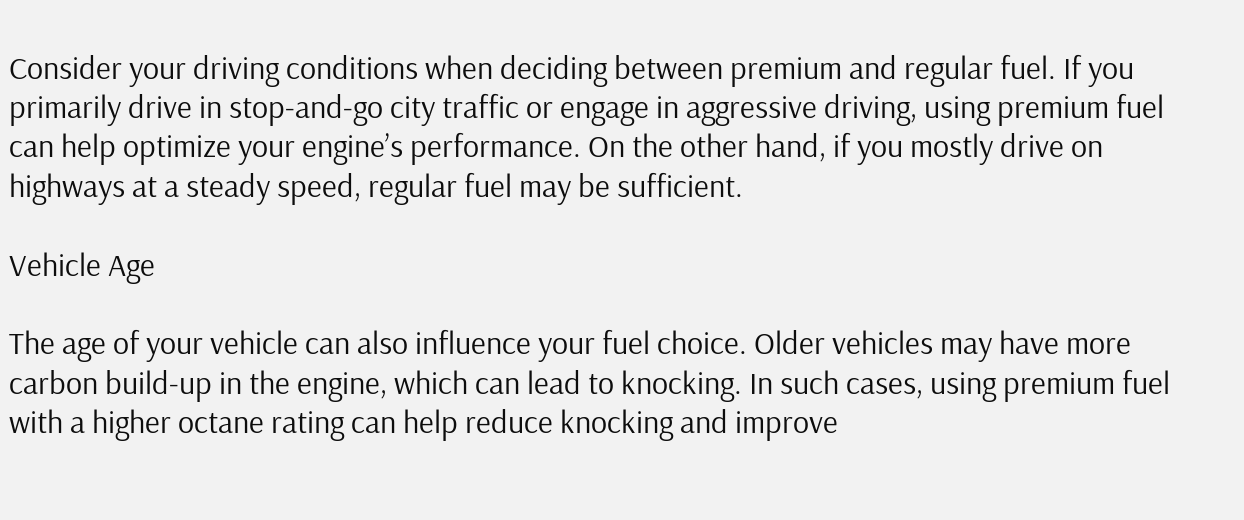Consider your driving conditions when deciding between premium and regular fuel. If you primarily drive in stop-and-go city traffic or engage in aggressive driving, using premium fuel can help optimize your engine’s performance. On the other hand, if you mostly drive on highways at a steady speed, regular fuel may be sufficient.

Vehicle Age

The age of your vehicle can also influence your fuel choice. Older vehicles may have more carbon build-up in the engine, which can lead to knocking. In such cases, using premium fuel with a higher octane rating can help reduce knocking and improve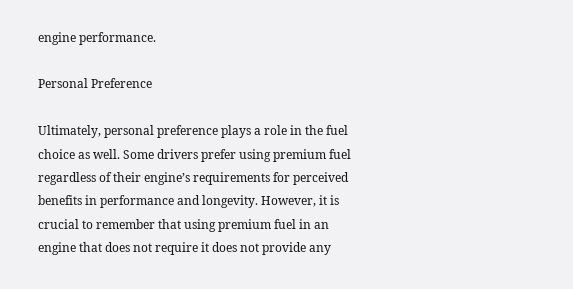engine performance.

Personal Preference

Ultimately, personal preference plays a role in the fuel choice as well. Some drivers prefer using premium fuel regardless of their engine’s requirements for perceived benefits in performance and longevity. However, it is crucial to remember that using premium fuel in an engine that does not require it does not provide any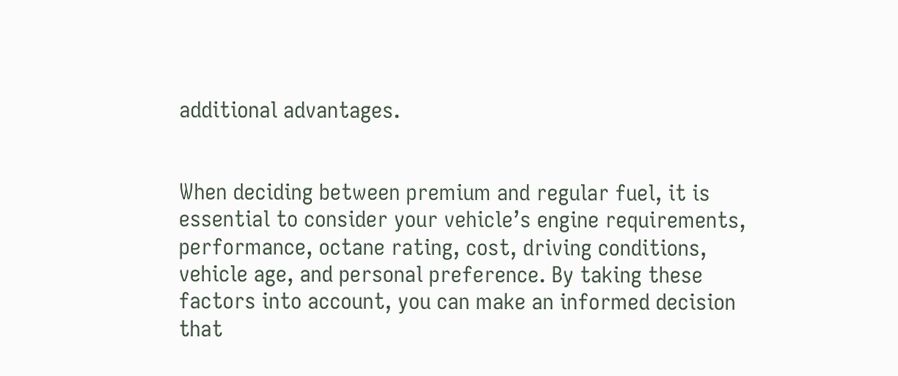additional advantages.


When deciding between premium and regular fuel, it is essential to consider your vehicle’s engine requirements, performance, octane rating, cost, driving conditions, vehicle age, and personal preference. By taking these factors into account, you can make an informed decision that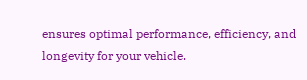ensures optimal performance, efficiency, and longevity for your vehicle.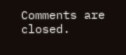Comments are closed.